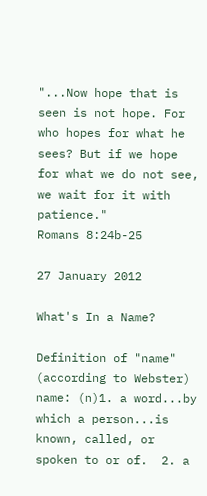"...Now hope that is seen is not hope. For who hopes for what he sees? But if we hope for what we do not see, we wait for it with patience."
Romans 8:24b-25

27 January 2012

What's In a Name?

Definition of "name" (according to Webster)
name: (n)1. a word...by which a person...is known, called, or spoken to or of.  2. a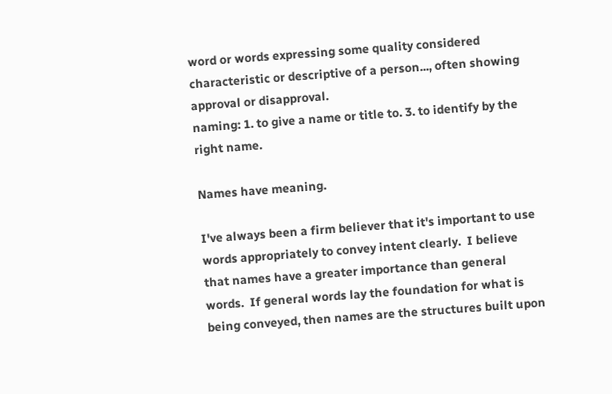word or words expressing some quality considered characteristic or descriptive of a person..., often showing approval or disapproval.
naming: 1. to give a name or title to. 3. to identify by the right name.

Names have meaning.

I've always been a firm believer that it's important to use words appropriately to convey intent clearly.  I believe that names have a greater importance than general words.  If general words lay the foundation for what is being conveyed, then names are the structures built upon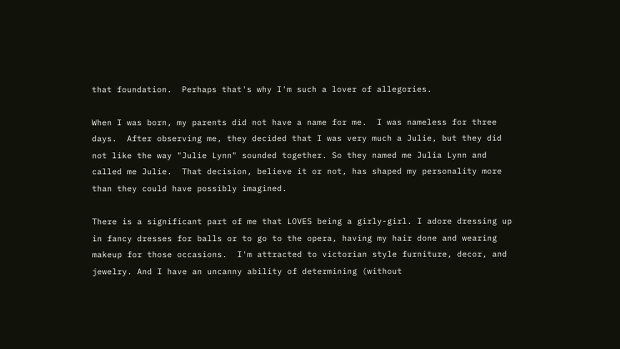that foundation.  Perhaps that's why I'm such a lover of allegories.

When I was born, my parents did not have a name for me.  I was nameless for three days.  After observing me, they decided that I was very much a Julie, but they did not like the way "Julie Lynn" sounded together. So they named me Julia Lynn and called me Julie.  That decision, believe it or not, has shaped my personality more than they could have possibly imagined.

There is a significant part of me that LOVES being a girly-girl. I adore dressing up in fancy dresses for balls or to go to the opera, having my hair done and wearing makeup for those occasions.  I'm attracted to victorian style furniture, decor, and jewelry. And I have an uncanny ability of determining (without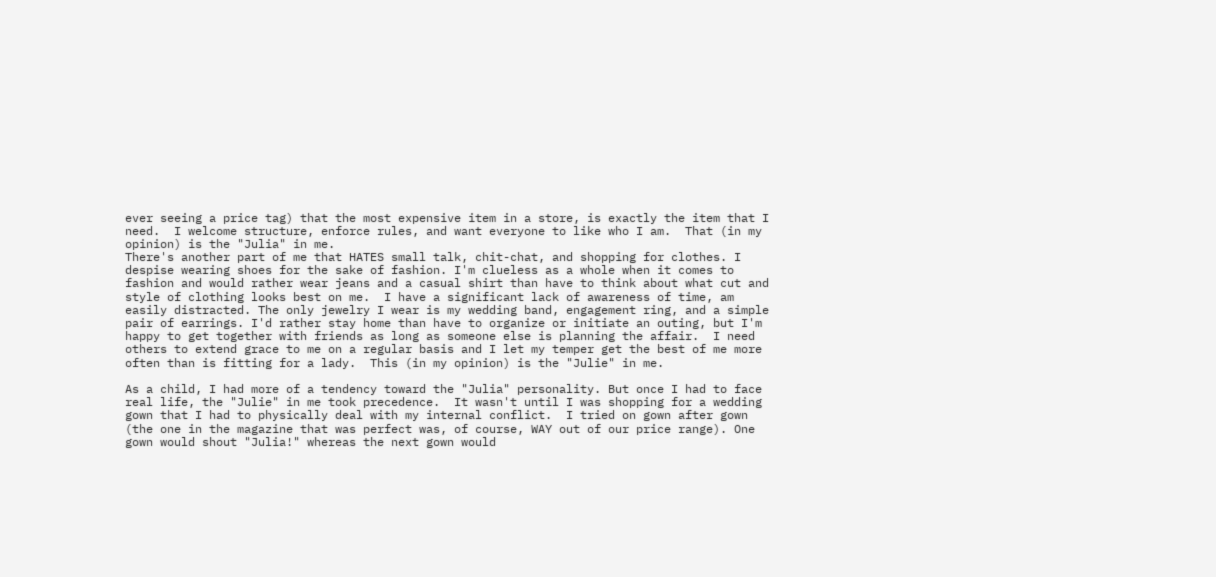ever seeing a price tag) that the most expensive item in a store, is exactly the item that I need.  I welcome structure, enforce rules, and want everyone to like who I am.  That (in my opinion) is the "Julia" in me.
There's another part of me that HATES small talk, chit-chat, and shopping for clothes. I despise wearing shoes for the sake of fashion. I'm clueless as a whole when it comes to fashion and would rather wear jeans and a casual shirt than have to think about what cut and style of clothing looks best on me.  I have a significant lack of awareness of time, am easily distracted. The only jewelry I wear is my wedding band, engagement ring, and a simple pair of earrings. I'd rather stay home than have to organize or initiate an outing, but I'm happy to get together with friends as long as someone else is planning the affair.  I need others to extend grace to me on a regular basis and I let my temper get the best of me more often than is fitting for a lady.  This (in my opinion) is the "Julie" in me.

As a child, I had more of a tendency toward the "Julia" personality. But once I had to face real life, the "Julie" in me took precedence.  It wasn't until I was shopping for a wedding gown that I had to physically deal with my internal conflict.  I tried on gown after gown (the one in the magazine that was perfect was, of course, WAY out of our price range). One gown would shout "Julia!" whereas the next gown would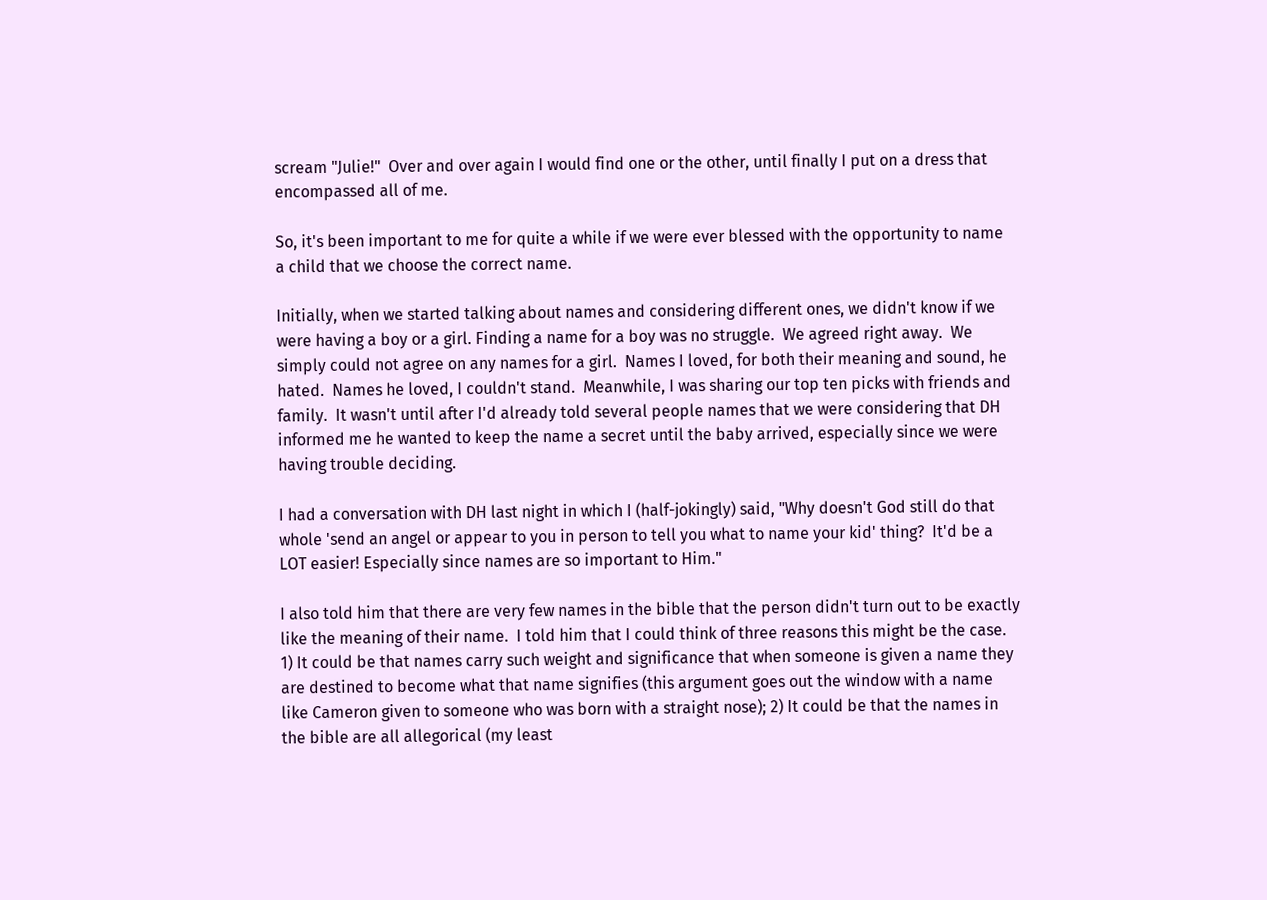scream "Julie!"  Over and over again I would find one or the other, until finally I put on a dress that encompassed all of me.

So, it's been important to me for quite a while if we were ever blessed with the opportunity to name a child that we choose the correct name.

Initially, when we started talking about names and considering different ones, we didn't know if we were having a boy or a girl. Finding a name for a boy was no struggle.  We agreed right away.  We simply could not agree on any names for a girl.  Names I loved, for both their meaning and sound, he hated.  Names he loved, I couldn't stand.  Meanwhile, I was sharing our top ten picks with friends and family.  It wasn't until after I'd already told several people names that we were considering that DH informed me he wanted to keep the name a secret until the baby arrived, especially since we were having trouble deciding.

I had a conversation with DH last night in which I (half-jokingly) said, "Why doesn't God still do that whole 'send an angel or appear to you in person to tell you what to name your kid' thing?  It'd be a LOT easier! Especially since names are so important to Him."

I also told him that there are very few names in the bible that the person didn't turn out to be exactly like the meaning of their name.  I told him that I could think of three reasons this might be the case. 1) It could be that names carry such weight and significance that when someone is given a name they are destined to become what that name signifies (this argument goes out the window with a name like Cameron given to someone who was born with a straight nose); 2) It could be that the names in the bible are all allegorical (my least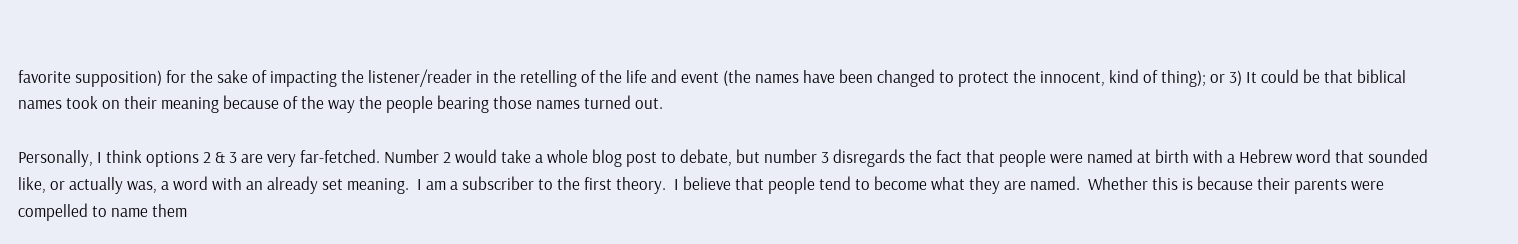favorite supposition) for the sake of impacting the listener/reader in the retelling of the life and event (the names have been changed to protect the innocent, kind of thing); or 3) It could be that biblical names took on their meaning because of the way the people bearing those names turned out.

Personally, I think options 2 & 3 are very far-fetched. Number 2 would take a whole blog post to debate, but number 3 disregards the fact that people were named at birth with a Hebrew word that sounded like, or actually was, a word with an already set meaning.  I am a subscriber to the first theory.  I believe that people tend to become what they are named.  Whether this is because their parents were compelled to name them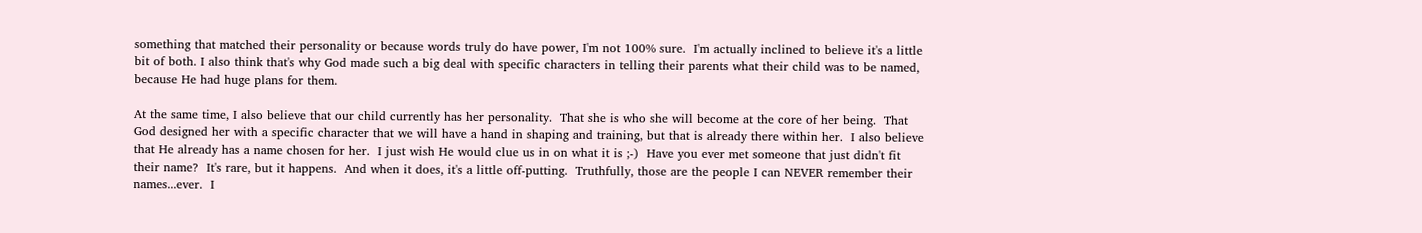something that matched their personality or because words truly do have power, I'm not 100% sure.  I'm actually inclined to believe it's a little bit of both. I also think that's why God made such a big deal with specific characters in telling their parents what their child was to be named, because He had huge plans for them.

At the same time, I also believe that our child currently has her personality.  That she is who she will become at the core of her being.  That God designed her with a specific character that we will have a hand in shaping and training, but that is already there within her.  I also believe that He already has a name chosen for her.  I just wish He would clue us in on what it is ;-)  Have you ever met someone that just didn't fit their name?  It's rare, but it happens.  And when it does, it's a little off-putting.  Truthfully, those are the people I can NEVER remember their names...ever.  I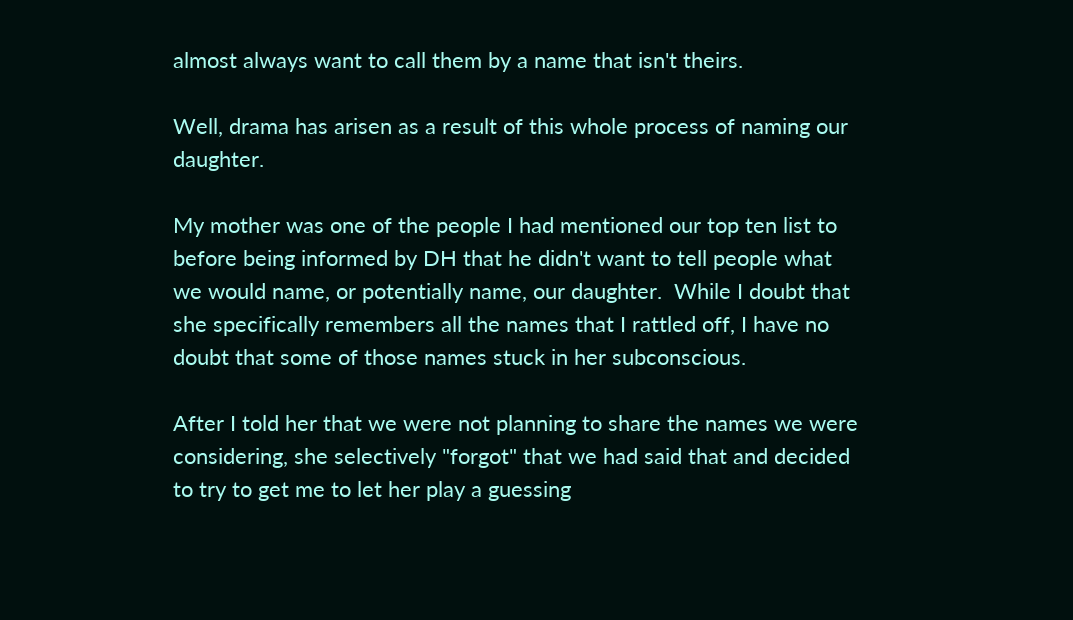almost always want to call them by a name that isn't theirs.

Well, drama has arisen as a result of this whole process of naming our daughter.

My mother was one of the people I had mentioned our top ten list to before being informed by DH that he didn't want to tell people what we would name, or potentially name, our daughter.  While I doubt that she specifically remembers all the names that I rattled off, I have no doubt that some of those names stuck in her subconscious.

After I told her that we were not planning to share the names we were considering, she selectively "forgot" that we had said that and decided to try to get me to let her play a guessing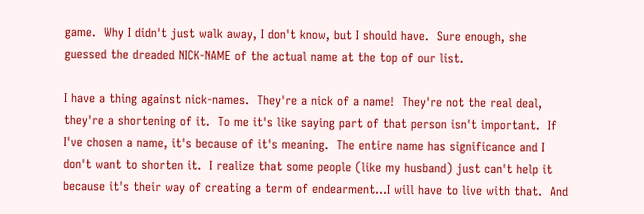game.  Why I didn't just walk away, I don't know, but I should have.  Sure enough, she guessed the dreaded NICK-NAME of the actual name at the top of our list.

I have a thing against nick-names.  They're a nick of a name!  They're not the real deal, they're a shortening of it.  To me it's like saying part of that person isn't important.  If I've chosen a name, it's because of it's meaning.  The entire name has significance and I don't want to shorten it.  I realize that some people (like my husband) just can't help it because it's their way of creating a term of endearment...I will have to live with that.  And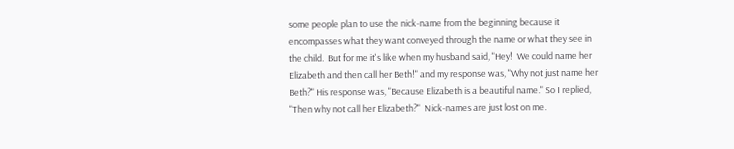some people plan to use the nick-name from the beginning because it encompasses what they want conveyed through the name or what they see in the child.  But for me it's like when my husband said, "Hey!  We could name her Elizabeth and then call her Beth!" and my response was, "Why not just name her Beth?" His response was, "Because Elizabeth is a beautiful name." So I replied, "Then why not call her Elizabeth?"  Nick-names are just lost on me.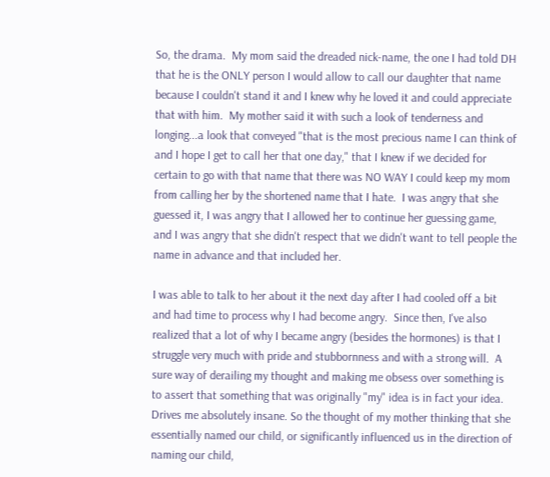So, the drama.  My mom said the dreaded nick-name, the one I had told DH that he is the ONLY person I would allow to call our daughter that name because I couldn't stand it and I knew why he loved it and could appreciate that with him.  My mother said it with such a look of tenderness and longing...a look that conveyed "that is the most precious name I can think of and I hope I get to call her that one day," that I knew if we decided for certain to go with that name that there was NO WAY I could keep my mom from calling her by the shortened name that I hate.  I was angry that she guessed it, I was angry that I allowed her to continue her guessing game, and I was angry that she didn't respect that we didn't want to tell people the name in advance and that included her.

I was able to talk to her about it the next day after I had cooled off a bit and had time to process why I had become angry.  Since then, I've also realized that a lot of why I became angry (besides the hormones) is that I struggle very much with pride and stubbornness and with a strong will.  A sure way of derailing my thought and making me obsess over something is to assert that something that was originally "my" idea is in fact your idea.  Drives me absolutely insane. So the thought of my mother thinking that she essentially named our child, or significantly influenced us in the direction of naming our child,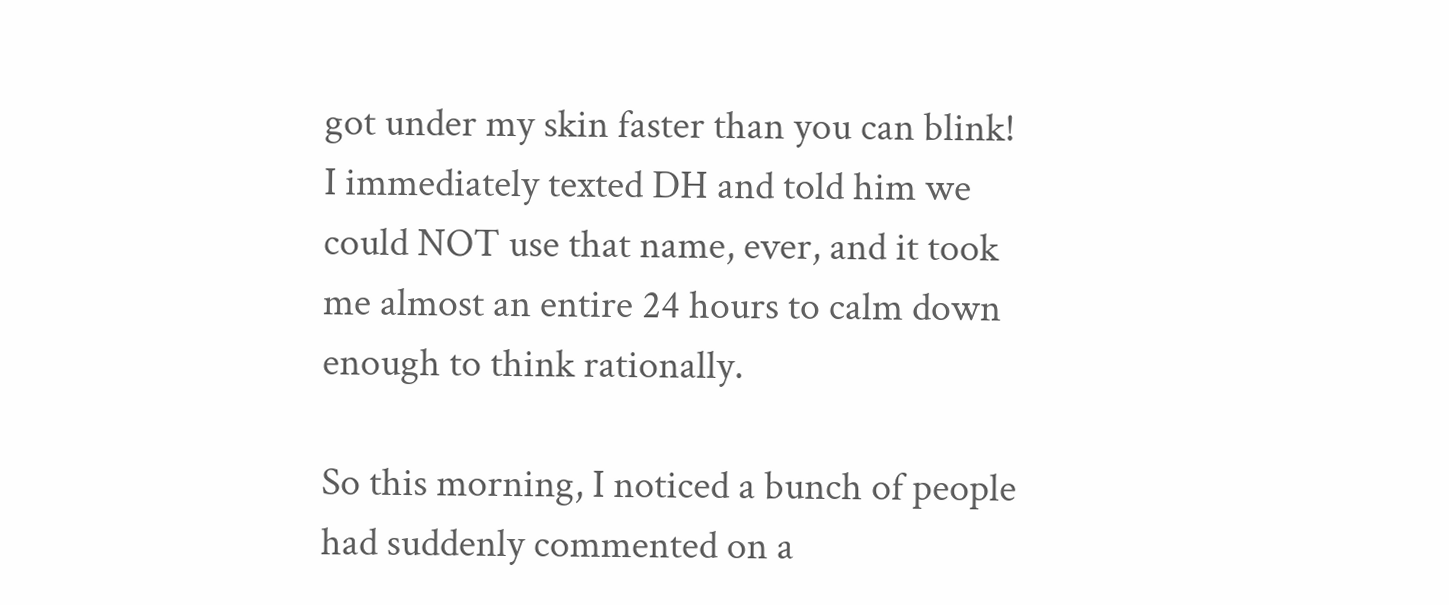got under my skin faster than you can blink!  I immediately texted DH and told him we could NOT use that name, ever, and it took me almost an entire 24 hours to calm down enough to think rationally.

So this morning, I noticed a bunch of people had suddenly commented on a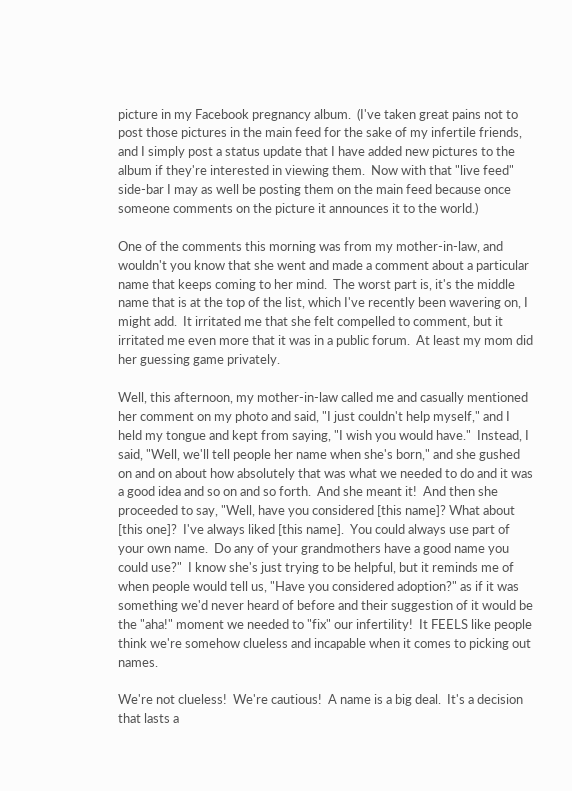picture in my Facebook pregnancy album.  (I've taken great pains not to post those pictures in the main feed for the sake of my infertile friends, and I simply post a status update that I have added new pictures to the album if they're interested in viewing them.  Now with that "live feed" side-bar I may as well be posting them on the main feed because once someone comments on the picture it announces it to the world.)

One of the comments this morning was from my mother-in-law, and wouldn't you know that she went and made a comment about a particular name that keeps coming to her mind.  The worst part is, it's the middle name that is at the top of the list, which I've recently been wavering on, I might add.  It irritated me that she felt compelled to comment, but it irritated me even more that it was in a public forum.  At least my mom did her guessing game privately.

Well, this afternoon, my mother-in-law called me and casually mentioned her comment on my photo and said, "I just couldn't help myself," and I held my tongue and kept from saying, "I wish you would have."  Instead, I said, "Well, we'll tell people her name when she's born," and she gushed on and on about how absolutely that was what we needed to do and it was a good idea and so on and so forth.  And she meant it!  And then she proceeded to say, "Well, have you considered [this name]? What about [this one]?  I've always liked [this name].  You could always use part of your own name.  Do any of your grandmothers have a good name you could use?"  I know she's just trying to be helpful, but it reminds me of when people would tell us, "Have you considered adoption?" as if it was something we'd never heard of before and their suggestion of it would be the "aha!" moment we needed to "fix" our infertility!  It FEELS like people think we're somehow clueless and incapable when it comes to picking out names.

We're not clueless!  We're cautious!  A name is a big deal.  It's a decision that lasts a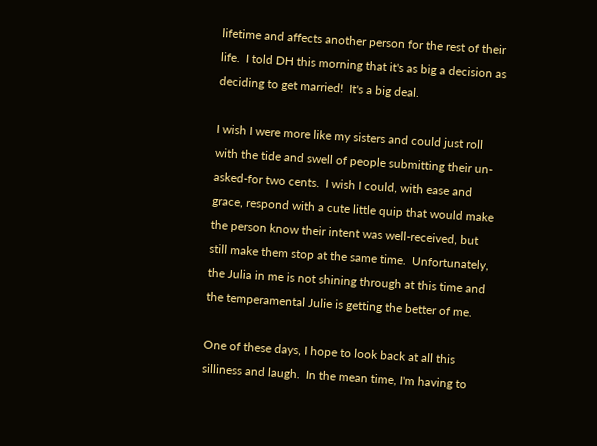lifetime and affects another person for the rest of their life.  I told DH this morning that it's as big a decision as deciding to get married!  It's a big deal.

I wish I were more like my sisters and could just roll with the tide and swell of people submitting their un-asked-for two cents.  I wish I could, with ease and grace, respond with a cute little quip that would make the person know their intent was well-received, but still make them stop at the same time.  Unfortunately, the Julia in me is not shining through at this time and the temperamental Julie is getting the better of me.

One of these days, I hope to look back at all this silliness and laugh.  In the mean time, I'm having to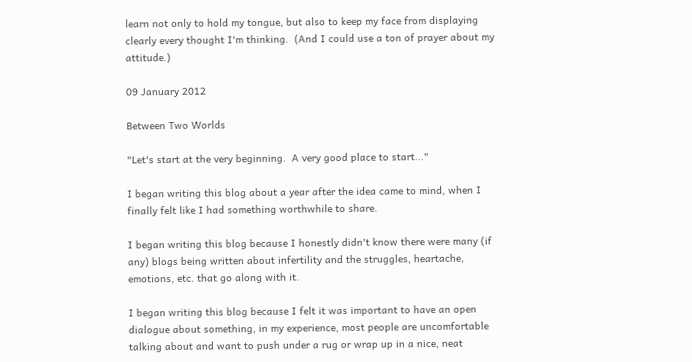learn not only to hold my tongue, but also to keep my face from displaying clearly every thought I'm thinking.  (And I could use a ton of prayer about my attitude.)

09 January 2012

Between Two Worlds

"Let's start at the very beginning.  A very good place to start..."

I began writing this blog about a year after the idea came to mind, when I finally felt like I had something worthwhile to share.

I began writing this blog because I honestly didn't know there were many (if any) blogs being written about infertility and the struggles, heartache, emotions, etc. that go along with it.

I began writing this blog because I felt it was important to have an open dialogue about something, in my experience, most people are uncomfortable talking about and want to push under a rug or wrap up in a nice, neat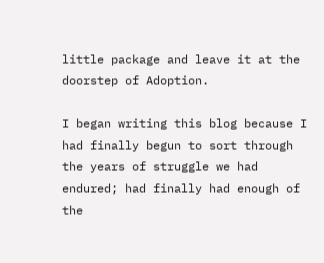little package and leave it at the doorstep of Adoption.

I began writing this blog because I had finally begun to sort through the years of struggle we had endured; had finally had enough of the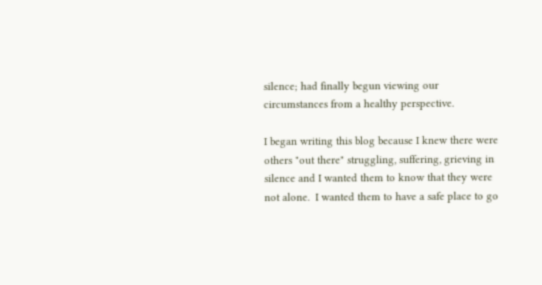silence; had finally begun viewing our circumstances from a healthy perspective.

I began writing this blog because I knew there were others "out there" struggling, suffering, grieving in silence and I wanted them to know that they were not alone.  I wanted them to have a safe place to go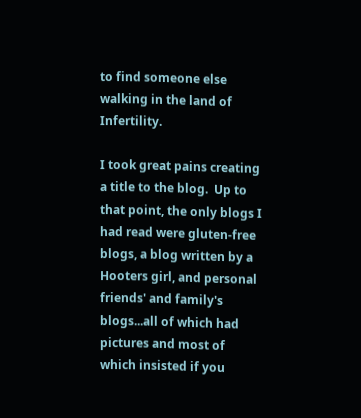to find someone else walking in the land of Infertility.

I took great pains creating a title to the blog.  Up to that point, the only blogs I had read were gluten-free blogs, a blog written by a Hooters girl, and personal friends' and family's blogs...all of which had pictures and most of which insisted if you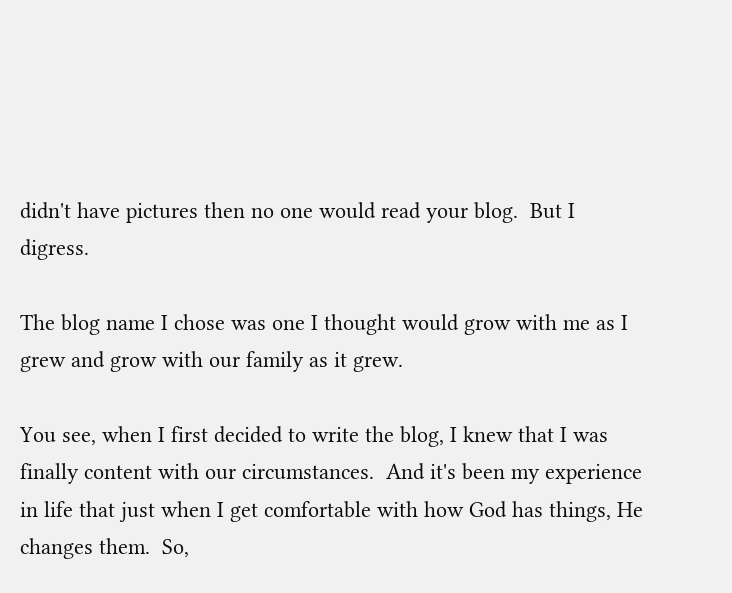didn't have pictures then no one would read your blog.  But I digress.

The blog name I chose was one I thought would grow with me as I grew and grow with our family as it grew.

You see, when I first decided to write the blog, I knew that I was finally content with our circumstances.  And it's been my experience in life that just when I get comfortable with how God has things, He changes them.  So,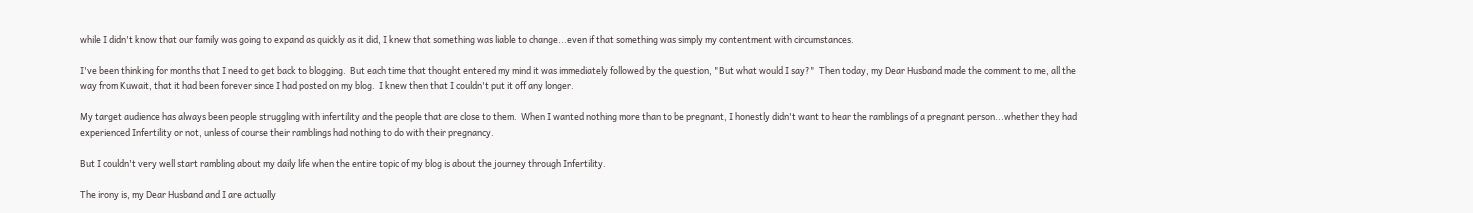while I didn't know that our family was going to expand as quickly as it did, I knew that something was liable to change...even if that something was simply my contentment with circumstances.

I've been thinking for months that I need to get back to blogging.  But each time that thought entered my mind it was immediately followed by the question, "But what would I say?"  Then today, my Dear Husband made the comment to me, all the way from Kuwait, that it had been forever since I had posted on my blog.  I knew then that I couldn't put it off any longer.

My target audience has always been people struggling with infertility and the people that are close to them.  When I wanted nothing more than to be pregnant, I honestly didn't want to hear the ramblings of a pregnant person...whether they had experienced Infertility or not, unless of course their ramblings had nothing to do with their pregnancy.

But I couldn't very well start rambling about my daily life when the entire topic of my blog is about the journey through Infertility.

The irony is, my Dear Husband and I are actually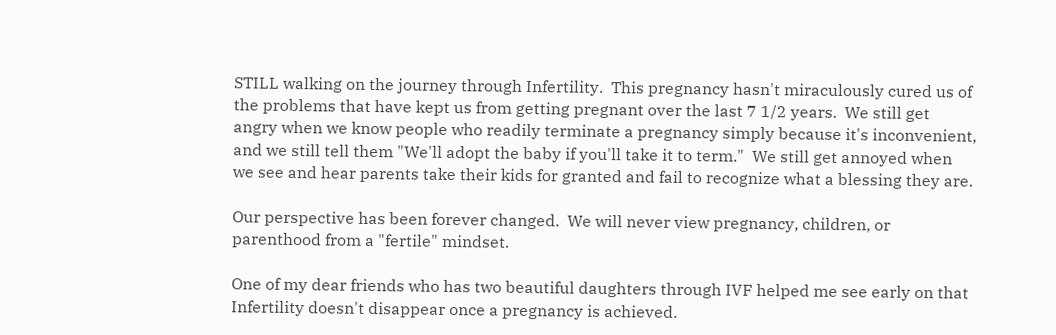STILL walking on the journey through Infertility.  This pregnancy hasn't miraculously cured us of the problems that have kept us from getting pregnant over the last 7 1/2 years.  We still get angry when we know people who readily terminate a pregnancy simply because it's inconvenient, and we still tell them "We'll adopt the baby if you'll take it to term."  We still get annoyed when we see and hear parents take their kids for granted and fail to recognize what a blessing they are.

Our perspective has been forever changed.  We will never view pregnancy, children, or parenthood from a "fertile" mindset.

One of my dear friends who has two beautiful daughters through IVF helped me see early on that Infertility doesn't disappear once a pregnancy is achieved.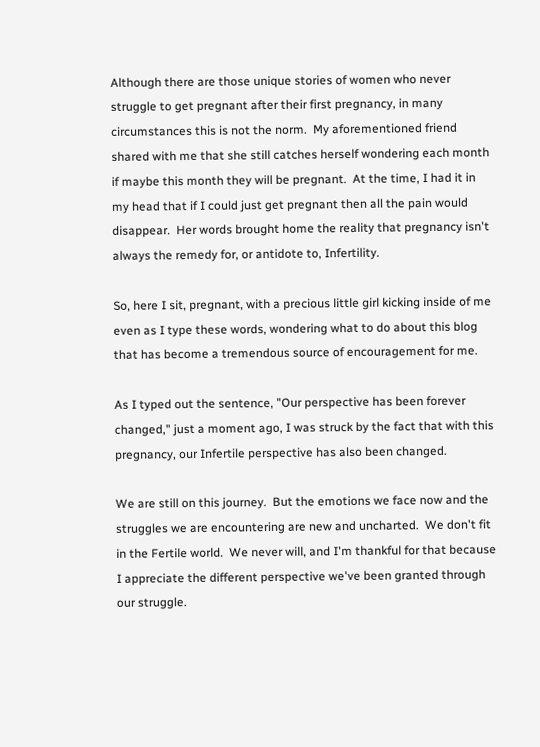Although there are those unique stories of women who never struggle to get pregnant after their first pregnancy, in many circumstances this is not the norm.  My aforementioned friend shared with me that she still catches herself wondering each month if maybe this month they will be pregnant.  At the time, I had it in my head that if I could just get pregnant then all the pain would disappear.  Her words brought home the reality that pregnancy isn't always the remedy for, or antidote to, Infertility.

So, here I sit, pregnant, with a precious little girl kicking inside of me even as I type these words, wondering what to do about this blog that has become a tremendous source of encouragement for me.

As I typed out the sentence, "Our perspective has been forever changed," just a moment ago, I was struck by the fact that with this pregnancy, our Infertile perspective has also been changed.

We are still on this journey.  But the emotions we face now and the struggles we are encountering are new and uncharted.  We don't fit in the Fertile world.  We never will, and I'm thankful for that because I appreciate the different perspective we've been granted through our struggle.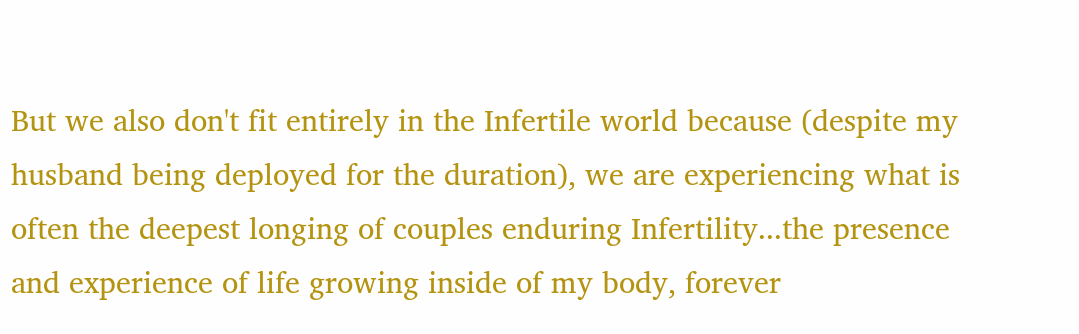But we also don't fit entirely in the Infertile world because (despite my husband being deployed for the duration), we are experiencing what is often the deepest longing of couples enduring Infertility...the presence and experience of life growing inside of my body, forever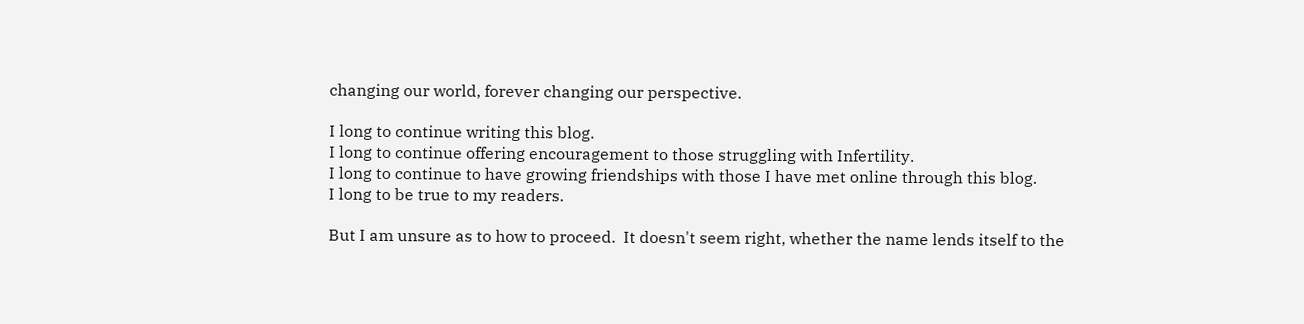changing our world, forever changing our perspective.

I long to continue writing this blog.
I long to continue offering encouragement to those struggling with Infertility.
I long to continue to have growing friendships with those I have met online through this blog.
I long to be true to my readers.

But I am unsure as to how to proceed.  It doesn't seem right, whether the name lends itself to the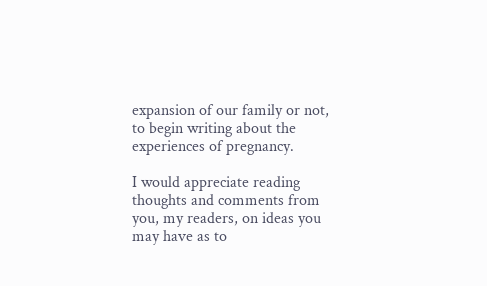expansion of our family or not, to begin writing about the experiences of pregnancy.

I would appreciate reading thoughts and comments from you, my readers, on ideas you may have as to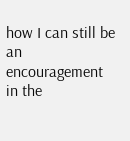how I can still be an encouragement in the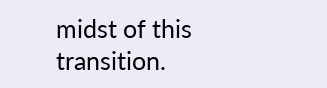midst of this transition.